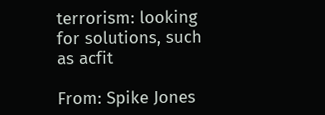terrorism: looking for solutions, such as acfit

From: Spike Jones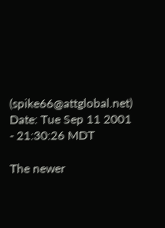(spike66@attglobal.net)
Date: Tue Sep 11 2001 - 21:30:26 MDT

The newer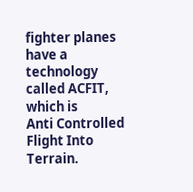fighter planes have a technology called ACFIT, which is
Anti Controlled Flight Into Terrain.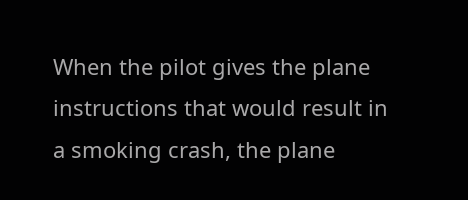When the pilot gives the plane
instructions that would result in a smoking crash, the plane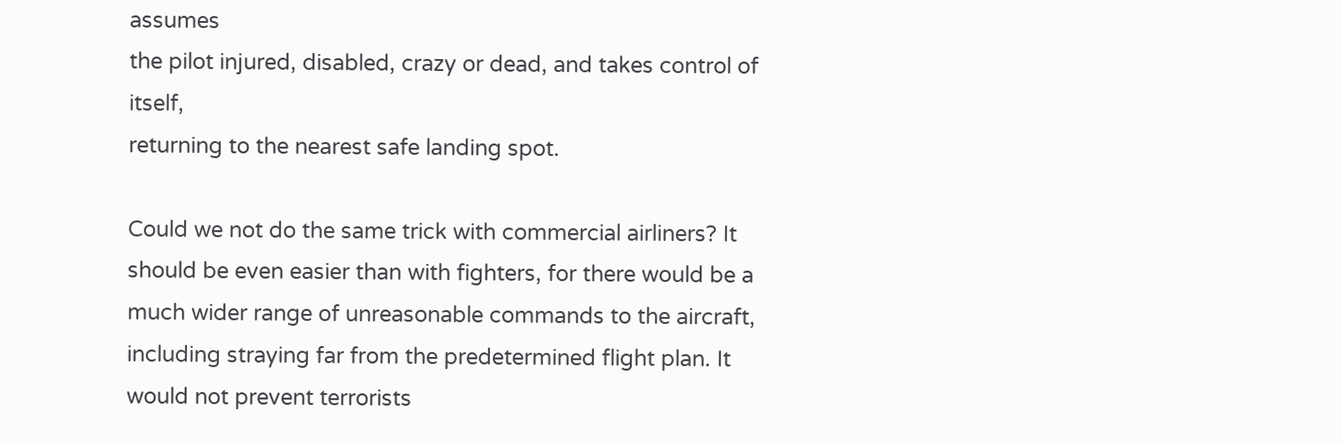assumes
the pilot injured, disabled, crazy or dead, and takes control of itself,
returning to the nearest safe landing spot.

Could we not do the same trick with commercial airliners? It
should be even easier than with fighters, for there would be a
much wider range of unreasonable commands to the aircraft,
including straying far from the predetermined flight plan. It
would not prevent terrorists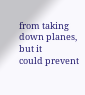from taking down planes, but it
could prevent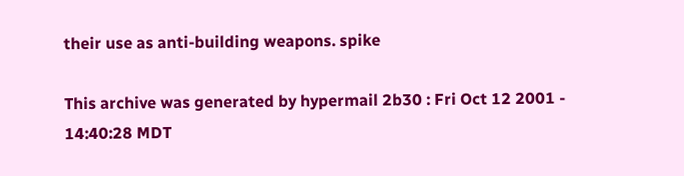their use as anti-building weapons. spike

This archive was generated by hypermail 2b30 : Fri Oct 12 2001 - 14:40:28 MDT